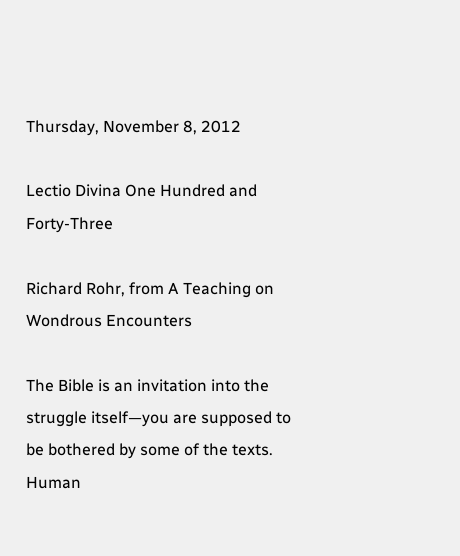Thursday, November 8, 2012

Lectio Divina One Hundred and Forty-Three

Richard Rohr, from A Teaching on Wondrous Encounters

The Bible is an invitation into the struggle itself—you are supposed to be bothered by some of the texts. Human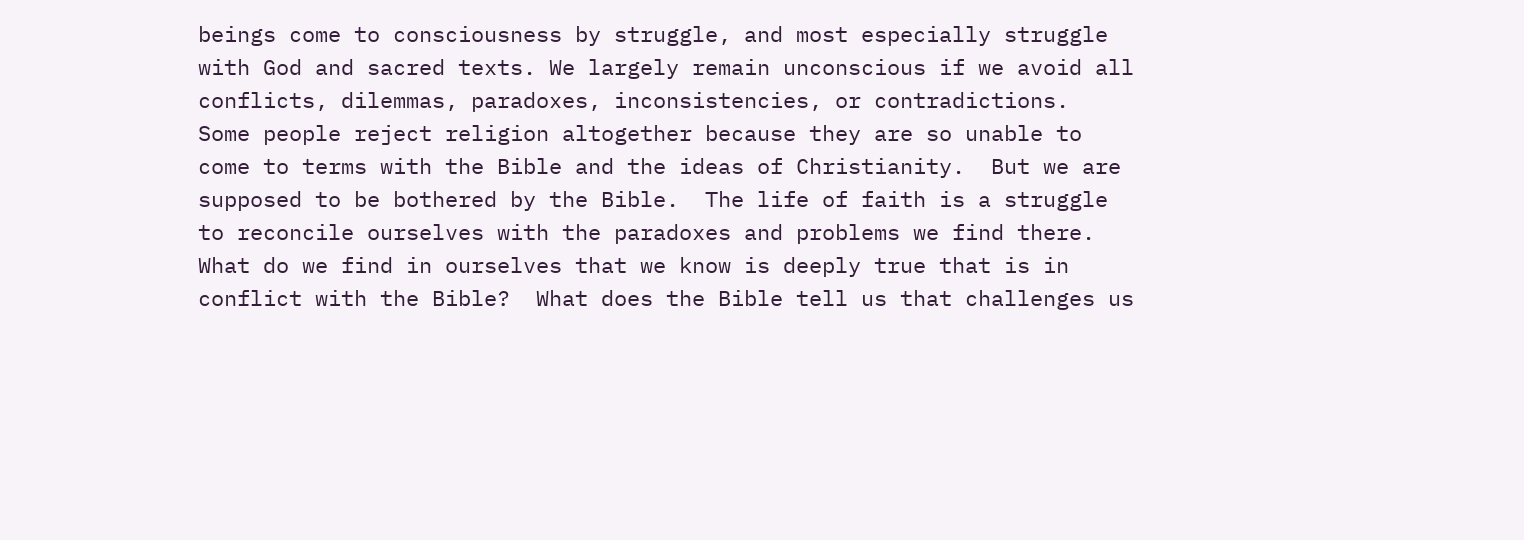beings come to consciousness by struggle, and most especially struggle with God and sacred texts. We largely remain unconscious if we avoid all conflicts, dilemmas, paradoxes, inconsistencies, or contradictions.  Some people reject religion altogether because they are so unable to come to terms with the Bible and the ideas of Christianity.  But we are supposed to be bothered by the Bible.  The life of faith is a struggle to reconcile ourselves with the paradoxes and problems we find there.  What do we find in ourselves that we know is deeply true that is in conflict with the Bible?  What does the Bible tell us that challenges us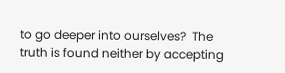to go deeper into ourselves?  The truth is found neither by accepting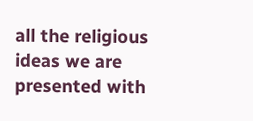all the religious ideas we are presented with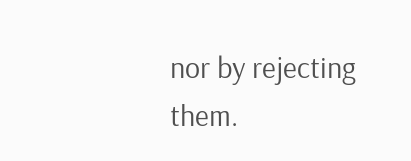nor by rejecting them.